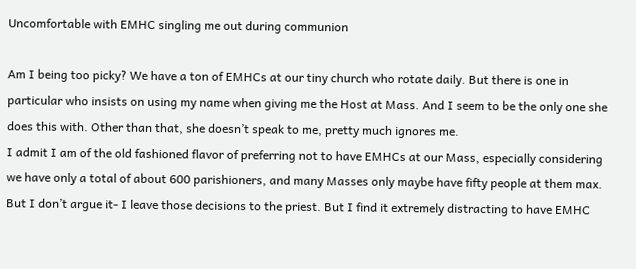Uncomfortable with EMHC singling me out during communion

Am I being too picky? We have a ton of EMHCs at our tiny church who rotate daily. But there is one in particular who insists on using my name when giving me the Host at Mass. And I seem to be the only one she does this with. Other than that, she doesn’t speak to me, pretty much ignores me.
I admit I am of the old fashioned flavor of preferring not to have EMHCs at our Mass, especially considering we have only a total of about 600 parishioners, and many Masses only maybe have fifty people at them max. But I don’t argue it- I leave those decisions to the priest. But I find it extremely distracting to have EMHC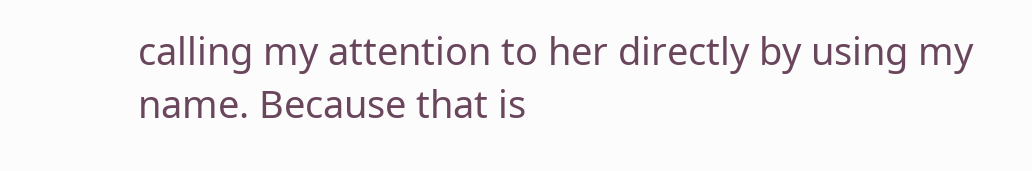calling my attention to her directly by using my name. Because that is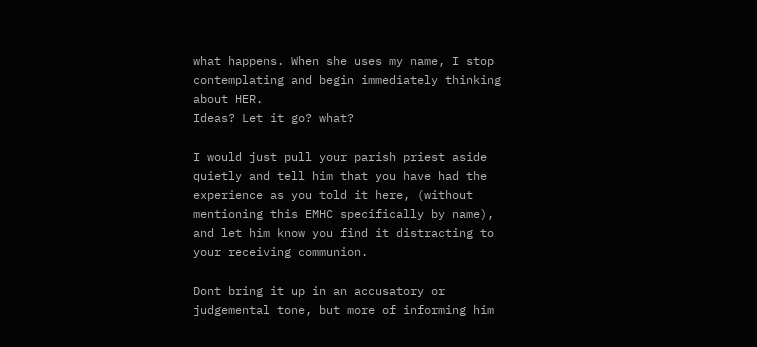what happens. When she uses my name, I stop contemplating and begin immediately thinking about HER.
Ideas? Let it go? what?

I would just pull your parish priest aside quietly and tell him that you have had the experience as you told it here, (without mentioning this EMHC specifically by name), and let him know you find it distracting to your receiving communion.

Dont bring it up in an accusatory or judgemental tone, but more of informing him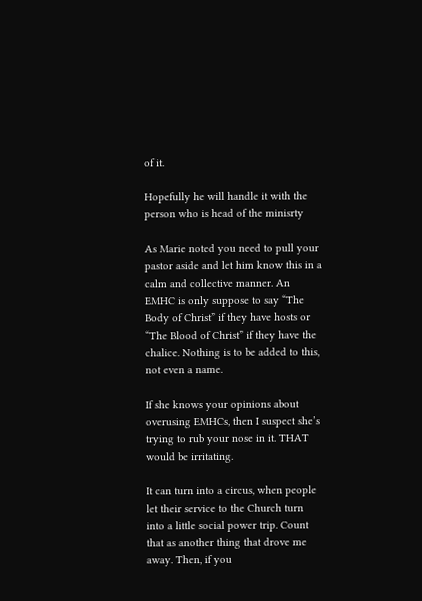of it.

Hopefully he will handle it with the person who is head of the minisrty

As Marie noted you need to pull your pastor aside and let him know this in a calm and collective manner. An EMHC is only suppose to say “The Body of Christ” if they have hosts or “The Blood of Christ” if they have the chalice. Nothing is to be added to this, not even a name.

If she knows your opinions about overusing EMHCs, then I suspect she’s trying to rub your nose in it. THAT would be irritating.

It can turn into a circus, when people let their service to the Church turn into a little social power trip. Count that as another thing that drove me away. Then, if you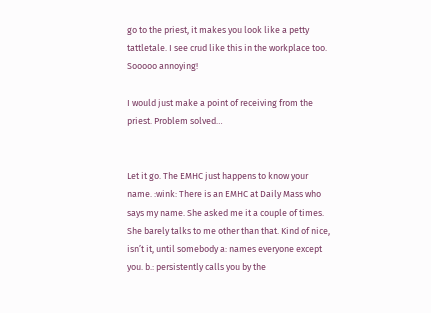go to the priest, it makes you look like a petty tattletale. I see crud like this in the workplace too. Sooooo annoying!

I would just make a point of receiving from the priest. Problem solved…


Let it go. The EMHC just happens to know your name. :wink: There is an EMHC at Daily Mass who says my name. She asked me it a couple of times. She barely talks to me other than that. Kind of nice, isn’t it, until somebody a: names everyone except you. b.: persistently calls you by the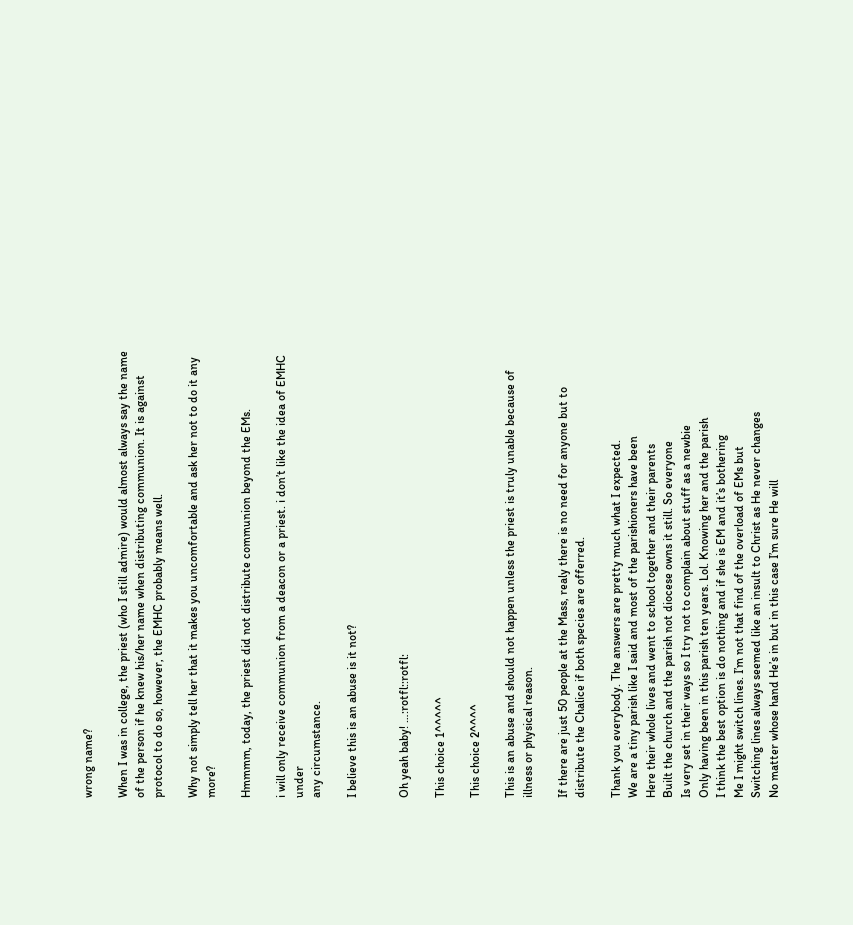wrong name?

When I was in college, the priest (who I still admire) would almost always say the name of the person if he knew his/her name when distributing communion. It is against protocol to do so, however, the EMHC probably means well.

Why not simply tell her that it makes you uncomfortable and ask her not to do it any more?

Hmmmm, today, the priest did not distribute communion beyond the EMs.

i will only receive communion from a deacon or a priest. i don’t like the idea of EMHC under
any circumstance.

I believe this is an abuse is it not?


Oh yeah baby! …:rotfl::rotfl:

This choice 1^^^^^

This choice 2^^^^

This is an abuse and should not happen unless the priest is truly unable because of illness or physical reason.

If there are just 50 people at the Mass, realy there is no need for anyone but to distribute the Chalice if both species are offerred.

Thank you everybody. The answers are pretty much what I expected.
We are a tiny parish like I said and most of the parishioners have been
Here their whole lives and went to school together and their parents
Built the church and the parish not diocese owns it still. So everyone
Is very set in their ways so I try not to complain about stuff as a newbie
Only having been in this parish ten years. Lol. Knowing her and the parish
I think the best option is do nothing and if she is EM and it’s bothering
Me I might switch lines. I’m not that find of the overload of EMs but
Switching lines always seemed like an insult to Christ as He never changes
No matter whose hand He’s in but in this case I’m sure He will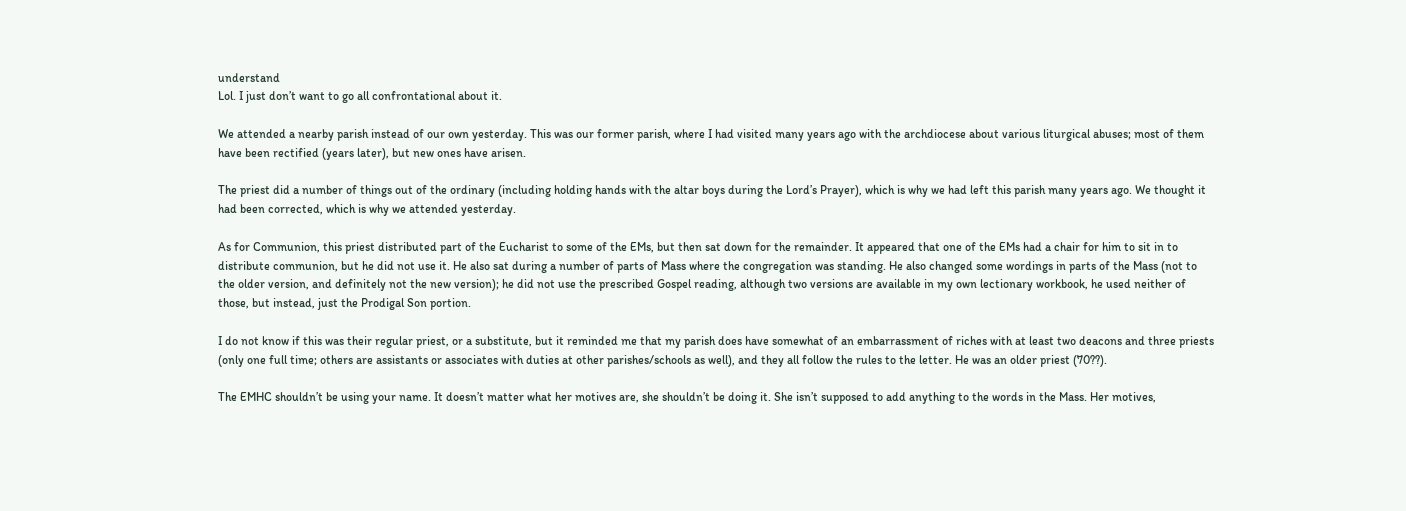understand
Lol. I just don’t want to go all confrontational about it.

We attended a nearby parish instead of our own yesterday. This was our former parish, where I had visited many years ago with the archdiocese about various liturgical abuses; most of them have been rectified (years later), but new ones have arisen.

The priest did a number of things out of the ordinary (including holding hands with the altar boys during the Lord’s Prayer), which is why we had left this parish many years ago. We thought it had been corrected, which is why we attended yesterday.

As for Communion, this priest distributed part of the Eucharist to some of the EMs, but then sat down for the remainder. It appeared that one of the EMs had a chair for him to sit in to distribute communion, but he did not use it. He also sat during a number of parts of Mass where the congregation was standing. He also changed some wordings in parts of the Mass (not to the older version, and definitely not the new version); he did not use the prescribed Gospel reading, although two versions are available in my own lectionary workbook, he used neither of those, but instead, just the Prodigal Son portion.

I do not know if this was their regular priest, or a substitute, but it reminded me that my parish does have somewhat of an embarrassment of riches with at least two deacons and three priests (only one full time; others are assistants or associates with duties at other parishes/schools as well), and they all follow the rules to the letter. He was an older priest (70??).

The EMHC shouldn’t be using your name. It doesn’t matter what her motives are, she shouldn’t be doing it. She isn’t supposed to add anything to the words in the Mass. Her motives,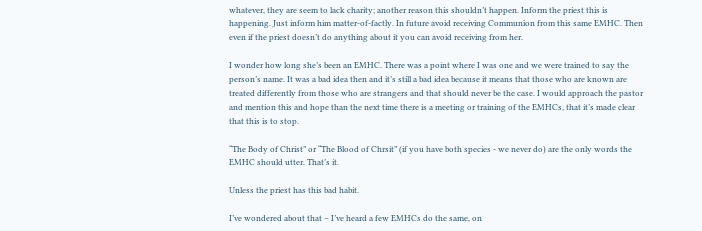whatever, they are seem to lack charity; another reason this shouldn’t happen. Inform the priest this is happening. Just inform him matter-of-factly. In future avoid receiving Communion from this same EMHC. Then even if the priest doesn’t do anything about it you can avoid receiving from her.

I wonder how long she’s been an EMHC. There was a point where I was one and we were trained to say the person’s name. It was a bad idea then and it’s still a bad idea because it means that those who are known are treated differently from those who are strangers and that should never be the case. I would approach the pastor and mention this and hope than the next time there is a meeting or training of the EMHCs, that it’s made clear that this is to stop.

“The Body of Christ” or “The Blood of Chrsit” (if you have both species - we never do) are the only words the EMHC should utter. That’s it.

Unless the priest has this bad habit.

I’ve wondered about that – I’ve heard a few EMHCs do the same, on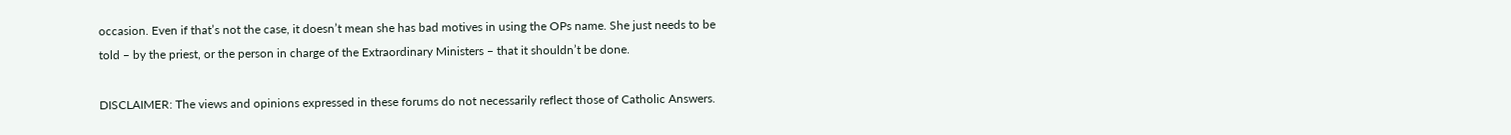occasion. Even if that’s not the case, it doesn’t mean she has bad motives in using the OPs name. She just needs to be told – by the priest, or the person in charge of the Extraordinary Ministers – that it shouldn’t be done.

DISCLAIMER: The views and opinions expressed in these forums do not necessarily reflect those of Catholic Answers.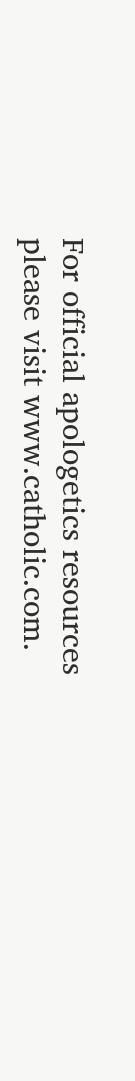For official apologetics resources please visit www.catholic.com.